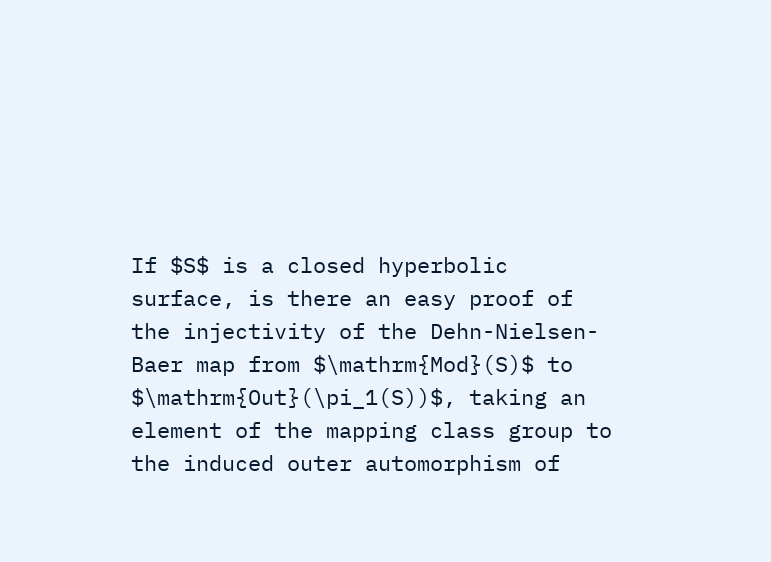If $S$ is a closed hyperbolic surface, is there an easy proof of the injectivity of the Dehn-Nielsen-Baer map from $\mathrm{Mod}(S)$ to $\mathrm{Out}(\pi_1(S))$, taking an element of the mapping class group to the induced outer automorphism of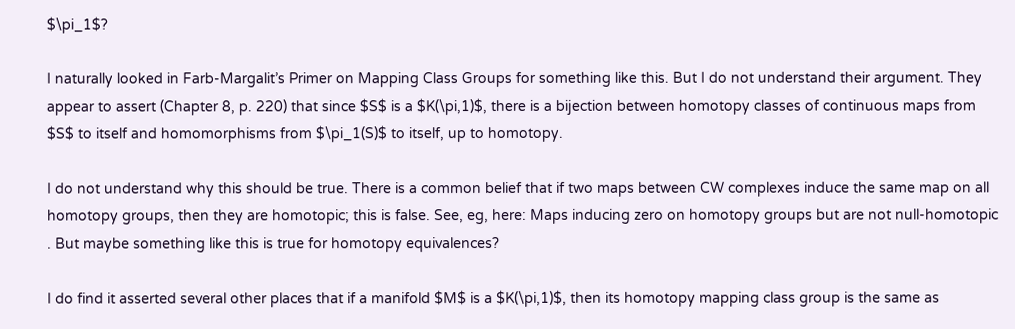$\pi_1$?

I naturally looked in Farb-Margalit’s Primer on Mapping Class Groups for something like this. But I do not understand their argument. They appear to assert (Chapter 8, p. 220) that since $S$ is a $K(\pi,1)$, there is a bijection between homotopy classes of continuous maps from $S$ to itself and homomorphisms from $\pi_1(S)$ to itself, up to homotopy.

I do not understand why this should be true. There is a common belief that if two maps between CW complexes induce the same map on all homotopy groups, then they are homotopic; this is false. See, eg, here: Maps inducing zero on homotopy groups but are not null-homotopic . But maybe something like this is true for homotopy equivalences?

I do find it asserted several other places that if a manifold $M$ is a $K(\pi,1)$, then its homotopy mapping class group is the same as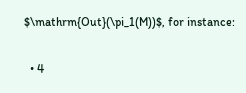$\mathrm{Out}(\pi_1(M))$, for instance:

  • 4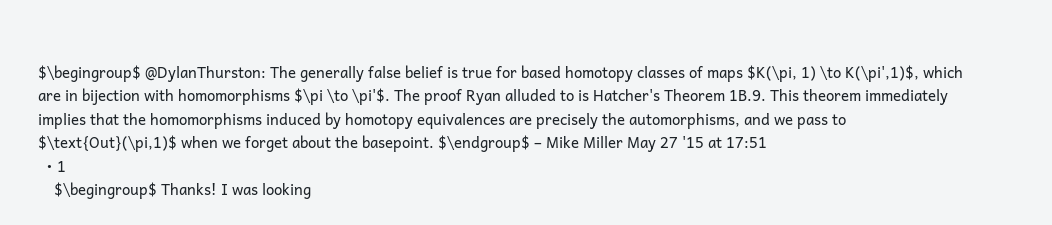$\begingroup$ @DylanThurston: The generally false belief is true for based homotopy classes of maps $K(\pi, 1) \to K(\pi',1)$, which are in bijection with homomorphisms $\pi \to \pi'$. The proof Ryan alluded to is Hatcher's Theorem 1B.9. This theorem immediately implies that the homomorphisms induced by homotopy equivalences are precisely the automorphisms, and we pass to $\text{Out}(\pi,1)$ when we forget about the basepoint. $\endgroup$ – Mike Miller May 27 '15 at 17:51
  • 1
    $\begingroup$ Thanks! I was looking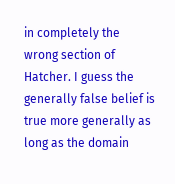in completely the wrong section of Hatcher. I guess the generally false belief is true more generally as long as the domain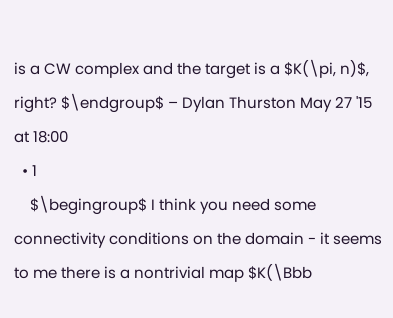is a CW complex and the target is a $K(\pi, n)$, right? $\endgroup$ – Dylan Thurston May 27 '15 at 18:00
  • 1
    $\begingroup$ I think you need some connectivity conditions on the domain - it seems to me there is a nontrivial map $K(\Bbb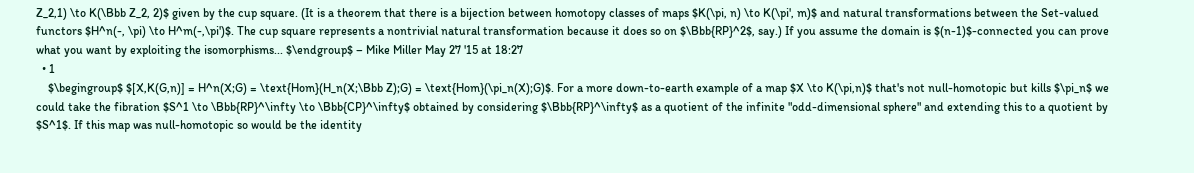Z_2,1) \to K(\Bbb Z_2, 2)$ given by the cup square. (It is a theorem that there is a bijection between homotopy classes of maps $K(\pi, n) \to K(\pi', m)$ and natural transformations between the Set-valued functors $H^n(-, \pi) \to H^m(-,\pi')$. The cup square represents a nontrivial natural transformation because it does so on $\Bbb{RP}^2$, say.) If you assume the domain is $(n-1)$-connected you can prove what you want by exploiting the isomorphisms... $\endgroup$ – Mike Miller May 27 '15 at 18:27
  • 1
    $\begingroup$ $[X,K(G,n)] = H^n(X;G) = \text{Hom}(H_n(X;\Bbb Z);G) = \text{Hom}(\pi_n(X);G)$. For a more down-to-earth example of a map $X \to K(\pi,n)$ that's not null-homotopic but kills $\pi_n$ we could take the fibration $S^1 \to \Bbb{RP}^\infty \to \Bbb{CP}^\infty$ obtained by considering $\Bbb{RP}^\infty$ as a quotient of the infinite "odd-dimensional sphere" and extending this to a quotient by $S^1$. If this map was null-homotopic so would be the identity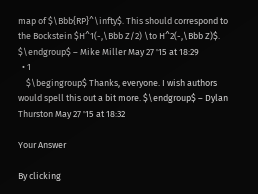map of $\Bbb{RP}^\infty$. This should correspond to the Bockstein $H^1(-,\Bbb Z/2) \to H^2(-,\Bbb Z)$. $\endgroup$ – Mike Miller May 27 '15 at 18:29
  • 1
    $\begingroup$ Thanks, everyone. I wish authors would spell this out a bit more. $\endgroup$ – Dylan Thurston May 27 '15 at 18:32

Your Answer

By clicking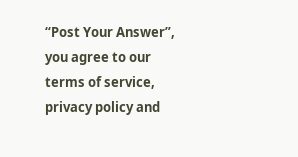“Post Your Answer”, you agree to our terms of service, privacy policy and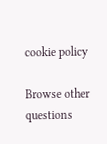cookie policy

Browse other questions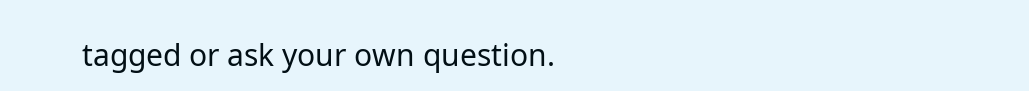tagged or ask your own question.